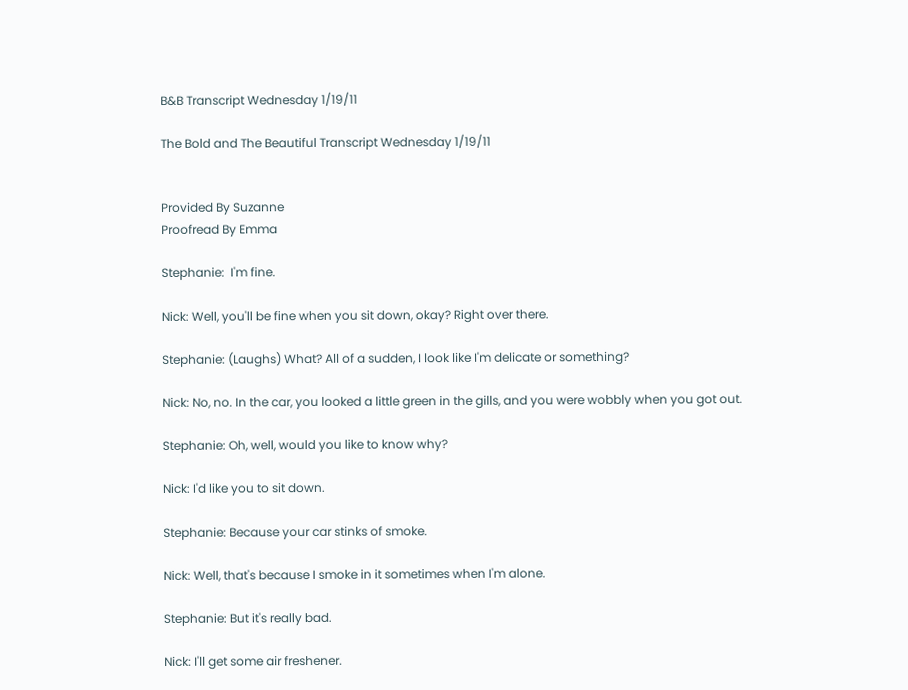B&B Transcript Wednesday 1/19/11

The Bold and The Beautiful Transcript Wednesday 1/19/11


Provided By Suzanne
Proofread By Emma

Stephanie:  I'm fine.

Nick: Well, you'll be fine when you sit down, okay? Right over there.

Stephanie: (Laughs) What? All of a sudden, I look like I'm delicate or something?

Nick: No, no. In the car, you looked a little green in the gills, and you were wobbly when you got out.

Stephanie: Oh, well, would you like to know why?

Nick: I'd like you to sit down.

Stephanie: Because your car stinks of smoke.

Nick: Well, that's because I smoke in it sometimes when I'm alone.

Stephanie: But it's really bad.

Nick: I'll get some air freshener.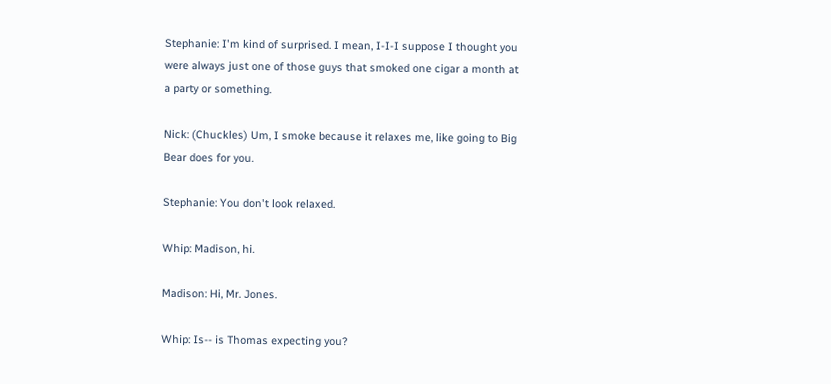Stephanie: I'm kind of surprised. I mean, I-I-I suppose I thought you were always just one of those guys that smoked one cigar a month at a party or something.

Nick: (Chuckles) Um, I smoke because it relaxes me, like going to Big Bear does for you.

Stephanie: You don't look relaxed.

Whip: Madison, hi.

Madison: Hi, Mr. Jones.

Whip: Is-- is Thomas expecting you?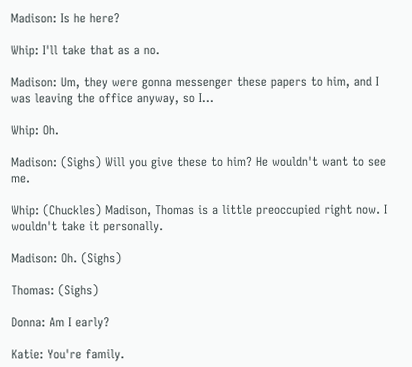Madison: Is he here?

Whip: I'll take that as a no.

Madison: Um, they were gonna messenger these papers to him, and I was leaving the office anyway, so I...

Whip: Oh.

Madison: (Sighs) Will you give these to him? He wouldn't want to see me.

Whip: (Chuckles) Madison, Thomas is a little preoccupied right now. I wouldn't take it personally.

Madison: Oh. (Sighs)

Thomas: (Sighs)

Donna: Am I early?

Katie: You're family.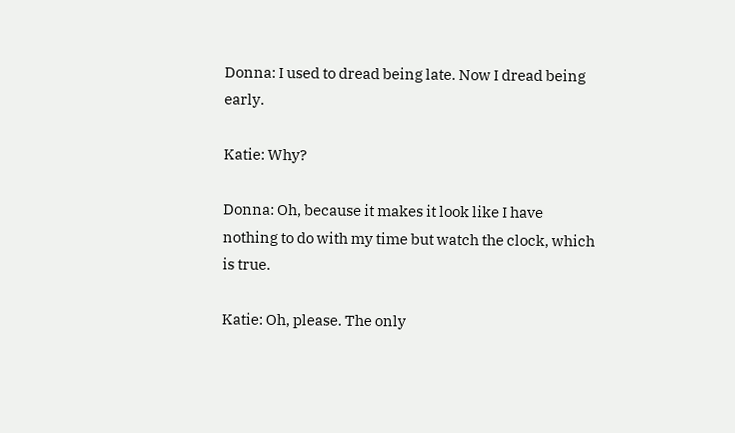Donna: I used to dread being late. Now I dread being early.

Katie: Why?

Donna: Oh, because it makes it look like I have nothing to do with my time but watch the clock, which is true.

Katie: Oh, please. The only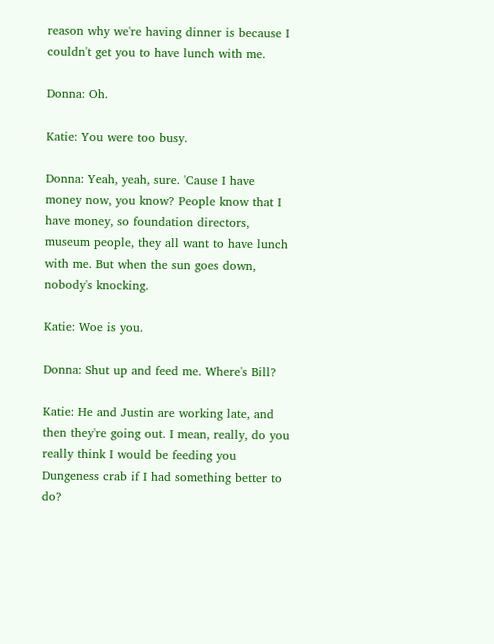reason why we're having dinner is because I couldn't get you to have lunch with me.

Donna: Oh.

Katie: You were too busy.

Donna: Yeah, yeah, sure. 'Cause I have money now, you know? People know that I have money, so foundation directors, museum people, they all want to have lunch with me. But when the sun goes down, nobody's knocking.

Katie: Woe is you.

Donna: Shut up and feed me. Where's Bill?

Katie: He and Justin are working late, and then they're going out. I mean, really, do you really think I would be feeding you Dungeness crab if I had something better to do?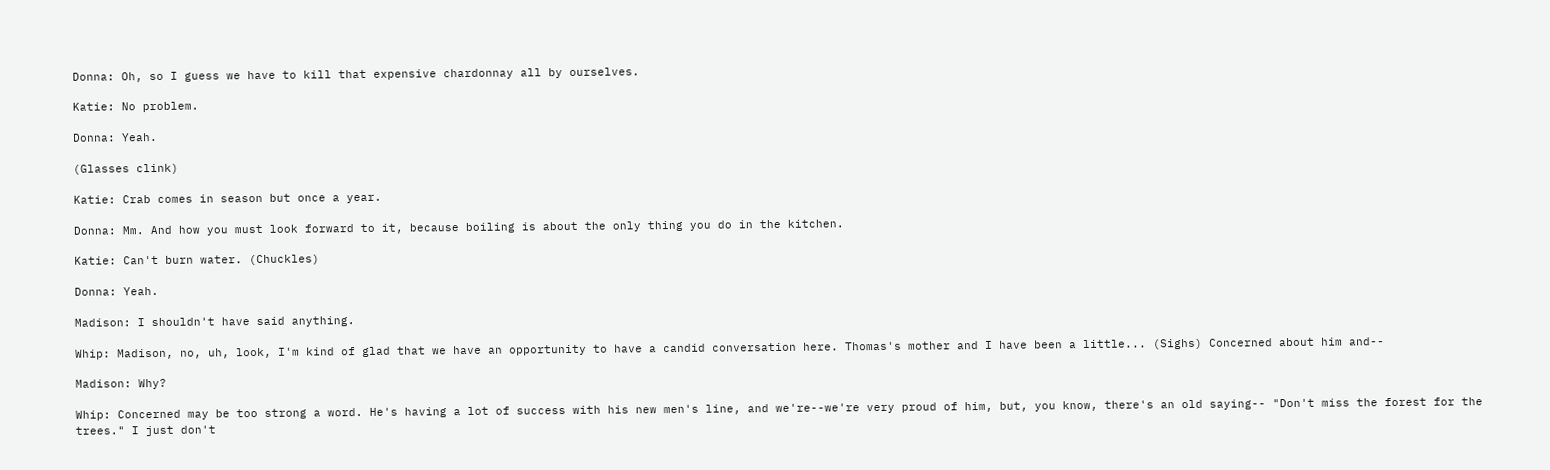Donna: Oh, so I guess we have to kill that expensive chardonnay all by ourselves.

Katie: No problem.

Donna: Yeah.

(Glasses clink)

Katie: Crab comes in season but once a year.

Donna: Mm. And how you must look forward to it, because boiling is about the only thing you do in the kitchen.

Katie: Can't burn water. (Chuckles)

Donna: Yeah.

Madison: I shouldn't have said anything.

Whip: Madison, no, uh, look, I'm kind of glad that we have an opportunity to have a candid conversation here. Thomas's mother and I have been a little... (Sighs) Concerned about him and--

Madison: Why?

Whip: Concerned may be too strong a word. He's having a lot of success with his new men's line, and we're--we're very proud of him, but, you know, there's an old saying-- "Don't miss the forest for the trees." I just don't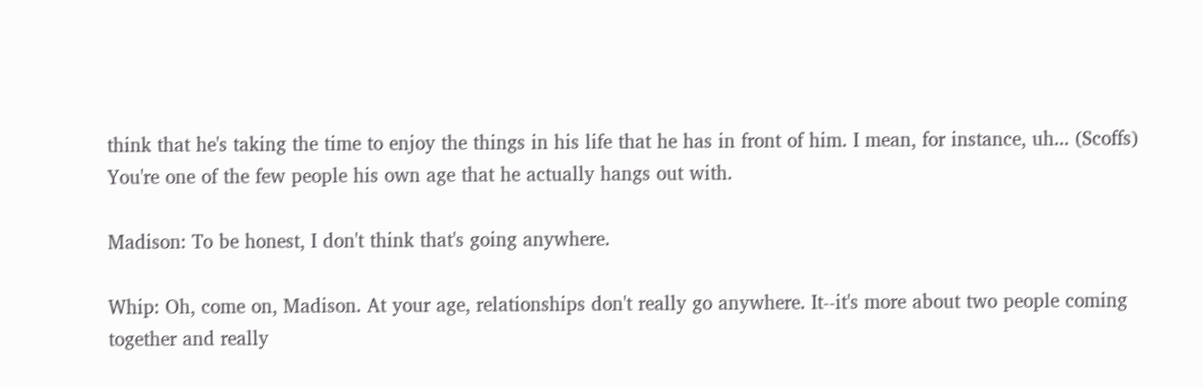think that he's taking the time to enjoy the things in his life that he has in front of him. I mean, for instance, uh... (Scoffs) You're one of the few people his own age that he actually hangs out with.

Madison: To be honest, I don't think that's going anywhere.

Whip: Oh, come on, Madison. At your age, relationships don't really go anywhere. It--it's more about two people coming together and really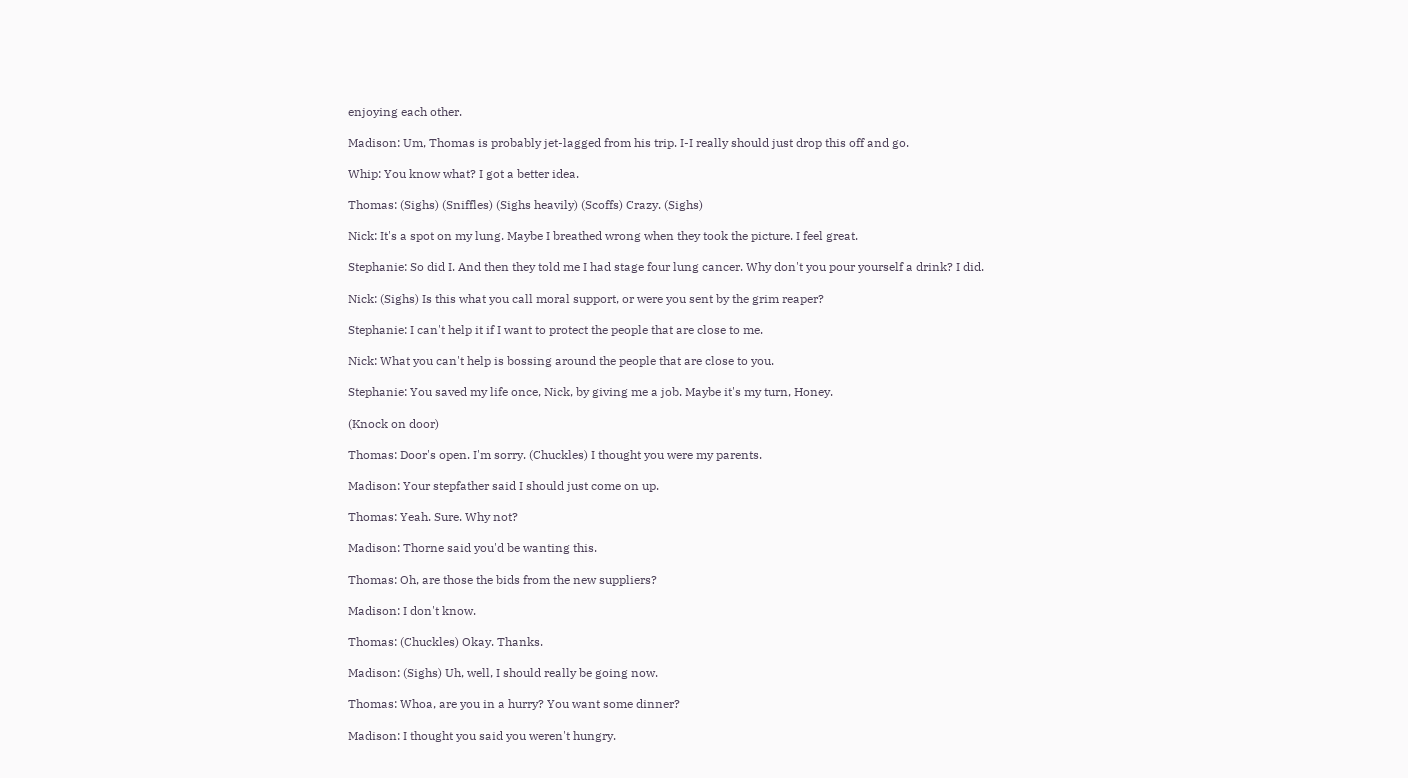enjoying each other.

Madison: Um, Thomas is probably jet-lagged from his trip. I-I really should just drop this off and go.

Whip: You know what? I got a better idea.

Thomas: (Sighs) (Sniffles) (Sighs heavily) (Scoffs) Crazy. (Sighs)

Nick: It's a spot on my lung. Maybe I breathed wrong when they took the picture. I feel great.

Stephanie: So did I. And then they told me I had stage four lung cancer. Why don't you pour yourself a drink? I did.

Nick: (Sighs) Is this what you call moral support, or were you sent by the grim reaper?

Stephanie: I can't help it if I want to protect the people that are close to me.

Nick: What you can't help is bossing around the people that are close to you.

Stephanie: You saved my life once, Nick, by giving me a job. Maybe it's my turn, Honey.

(Knock on door)

Thomas: Door's open. I'm sorry. (Chuckles) I thought you were my parents.

Madison: Your stepfather said I should just come on up.

Thomas: Yeah. Sure. Why not?

Madison: Thorne said you'd be wanting this.

Thomas: Oh, are those the bids from the new suppliers?

Madison: I don't know.

Thomas: (Chuckles) Okay. Thanks.

Madison: (Sighs) Uh, well, I should really be going now.

Thomas: Whoa, are you in a hurry? You want some dinner?

Madison: I thought you said you weren't hungry.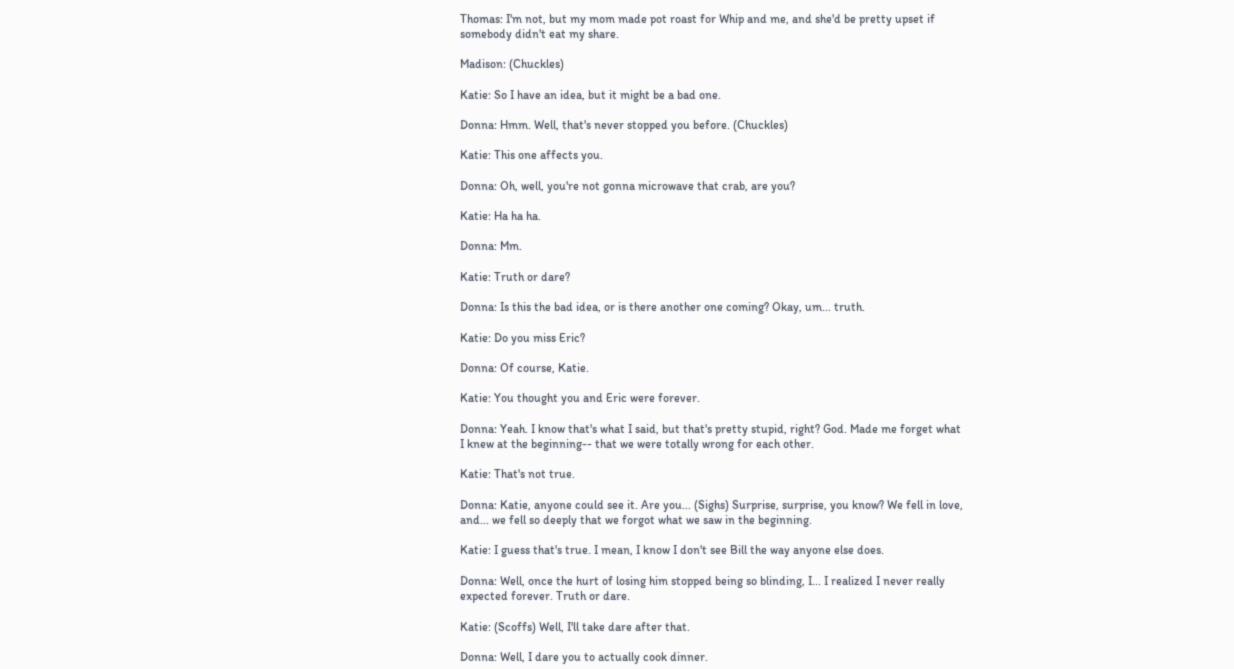Thomas: I'm not, but my mom made pot roast for Whip and me, and she'd be pretty upset if somebody didn't eat my share.

Madison: (Chuckles)

Katie: So I have an idea, but it might be a bad one.

Donna: Hmm. Well, that's never stopped you before. (Chuckles)

Katie: This one affects you.

Donna: Oh, well, you're not gonna microwave that crab, are you?

Katie: Ha ha ha.

Donna: Mm.

Katie: Truth or dare?

Donna: Is this the bad idea, or is there another one coming? Okay, um... truth.

Katie: Do you miss Eric?

Donna: Of course, Katie.

Katie: You thought you and Eric were forever.

Donna: Yeah. I know that's what I said, but that's pretty stupid, right? God. Made me forget what I knew at the beginning-- that we were totally wrong for each other.

Katie: That's not true.

Donna: Katie, anyone could see it. Are you... (Sighs) Surprise, surprise, you know? We fell in love, and... we fell so deeply that we forgot what we saw in the beginning.

Katie: I guess that's true. I mean, I know I don't see Bill the way anyone else does.

Donna: Well, once the hurt of losing him stopped being so blinding, I... I realized I never really expected forever. Truth or dare.

Katie: (Scoffs) Well, I'll take dare after that.

Donna: Well, I dare you to actually cook dinner.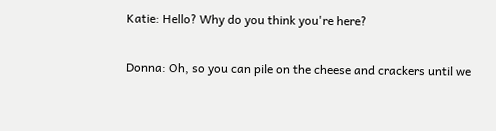Katie: Hello? Why do you think you're here?

Donna: Oh, so you can pile on the cheese and crackers until we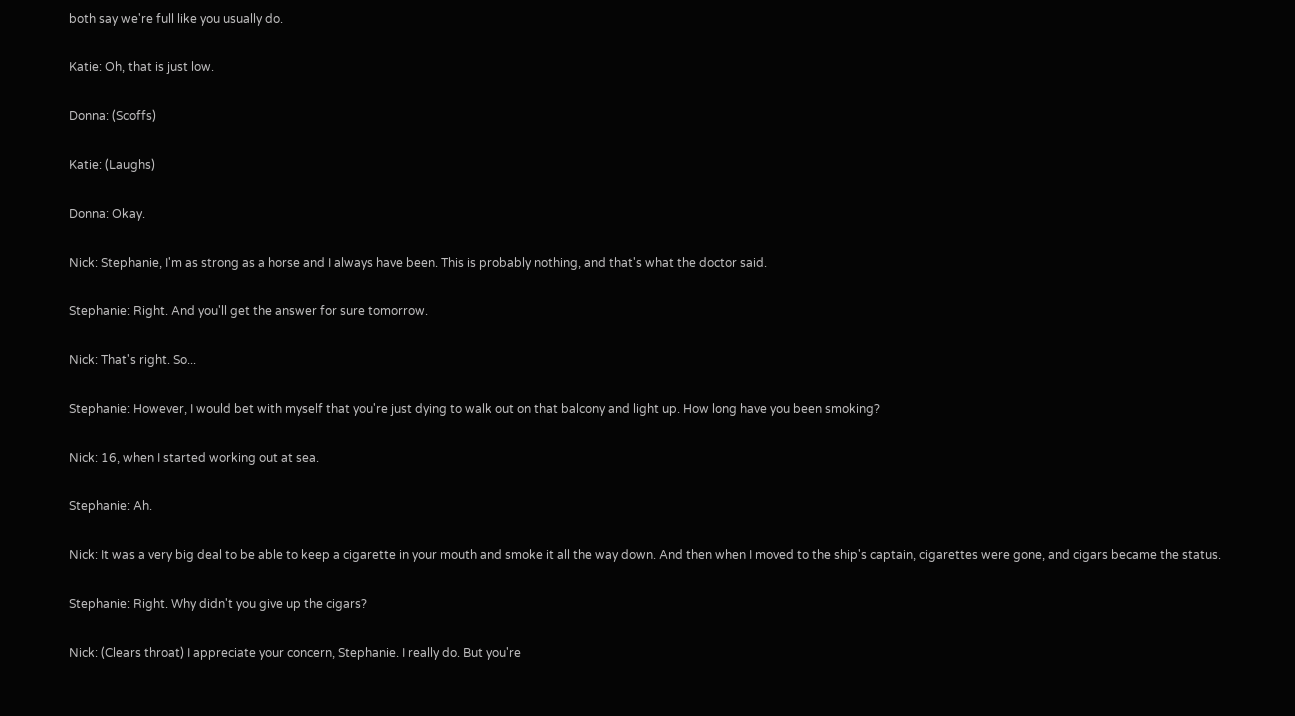both say we're full like you usually do.

Katie: Oh, that is just low.

Donna: (Scoffs)

Katie: (Laughs)

Donna: Okay.

Nick: Stephanie, I'm as strong as a horse and I always have been. This is probably nothing, and that's what the doctor said.

Stephanie: Right. And you'll get the answer for sure tomorrow.

Nick: That's right. So...

Stephanie: However, I would bet with myself that you're just dying to walk out on that balcony and light up. How long have you been smoking?

Nick: 16, when I started working out at sea.

Stephanie: Ah.

Nick: It was a very big deal to be able to keep a cigarette in your mouth and smoke it all the way down. And then when I moved to the ship's captain, cigarettes were gone, and cigars became the status.

Stephanie: Right. Why didn't you give up the cigars?

Nick: (Clears throat) I appreciate your concern, Stephanie. I really do. But you're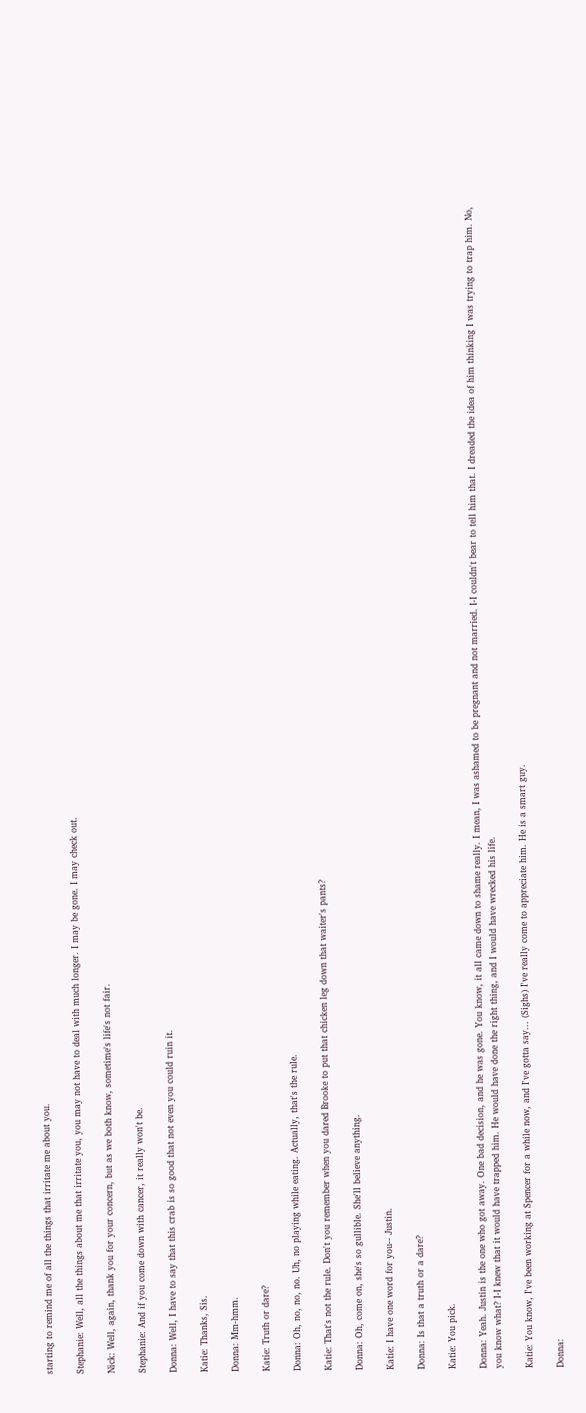starting to remind me of all the things that irritate me about you.

Stephanie: Well, all the things about me that irritate you, you may not have to deal with much longer. I may be gone. I may check out.

Nick: Well, again, thank you for your concern, but as we both know, sometime's life's not fair.

Stephanie: And if you come down with cancer, it really won't be.

Donna: Well, I have to say that this crab is so good that not even you could ruin it.

Katie: Thanks, Sis.

Donna: Mm-hmm.

Katie: Truth or dare?

Donna: Oh, no, no, no. Uh, no playing while eating. Actually, that's the rule.

Katie: That's not the rule. Don't you remember when you dared Brooke to put that chicken leg down that waiter's pants?

Donna: Oh, come on, she's so gullible. She'll believe anything.

Katie: I have one word for you-- Justin.

Donna: Is that a truth or a dare?

Katie: You pick.

Donna: Yeah. Justin is the one who got away. One bad decision, and he was gone. You know, it all came down to shame really. I mean, I was ashamed to be pregnant and not married. I-I couldn't bear to tell him that. I dreaded the idea of him thinking I was trying to trap him. No, you know what? I-I knew that it would have trapped him. He would have done the right thing, and I would have wrecked his life.

Katie: You know, I've been working at Spencer for a while now, and I've gotta say... (Sighs) I've really come to appreciate him. He is a smart guy.

Donna: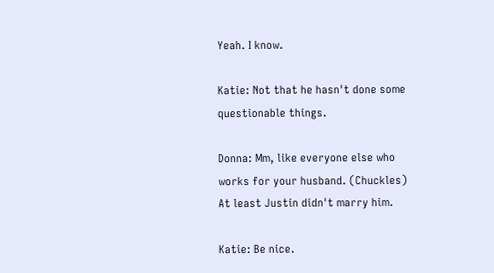Yeah. I know.

Katie: Not that he hasn't done some questionable things.

Donna: Mm, like everyone else who works for your husband. (Chuckles) At least Justin didn't marry him.

Katie: Be nice.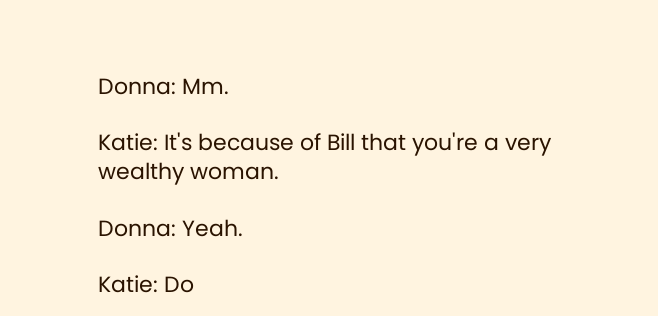Donna: Mm.

Katie: It's because of Bill that you're a very wealthy woman.

Donna: Yeah.

Katie: Do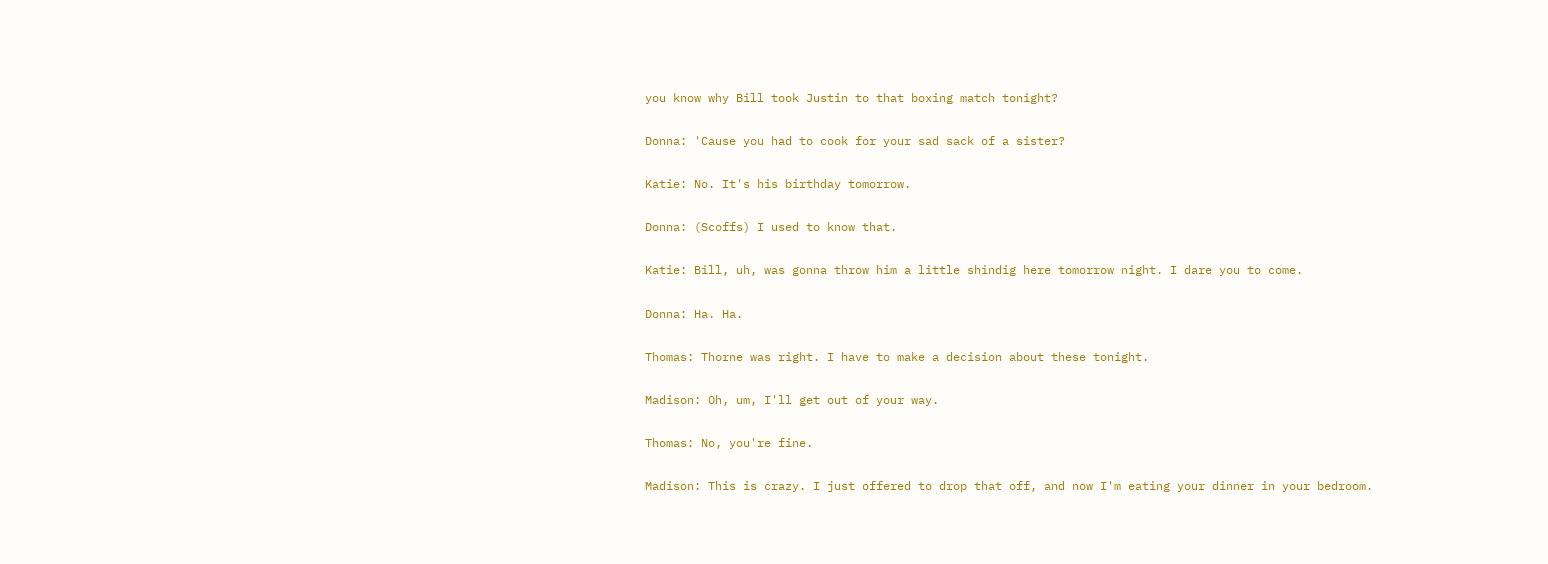you know why Bill took Justin to that boxing match tonight?

Donna: 'Cause you had to cook for your sad sack of a sister?

Katie: No. It's his birthday tomorrow.

Donna: (Scoffs) I used to know that.

Katie: Bill, uh, was gonna throw him a little shindig here tomorrow night. I dare you to come.

Donna: Ha. Ha.

Thomas: Thorne was right. I have to make a decision about these tonight.

Madison: Oh, um, I'll get out of your way.

Thomas: No, you're fine.

Madison: This is crazy. I just offered to drop that off, and now I'm eating your dinner in your bedroom.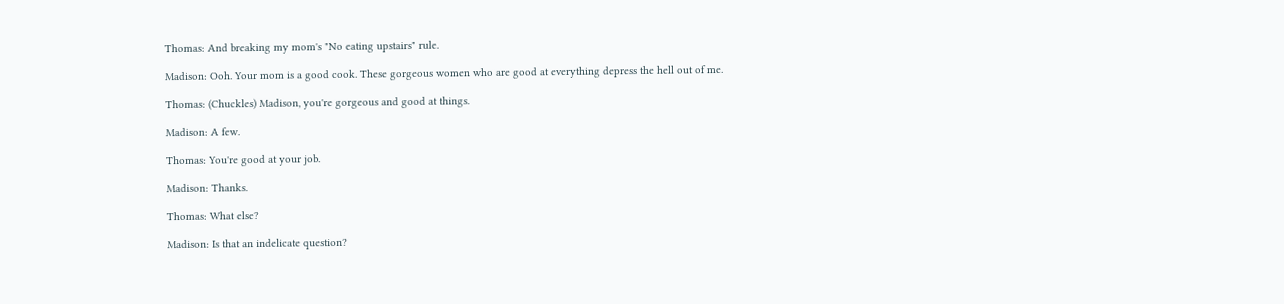Thomas: And breaking my mom's "No eating upstairs" rule.

Madison: Ooh. Your mom is a good cook. These gorgeous women who are good at everything depress the hell out of me.

Thomas: (Chuckles) Madison, you're gorgeous and good at things.

Madison: A few.

Thomas: You're good at your job.

Madison: Thanks.

Thomas: What else?

Madison: Is that an indelicate question?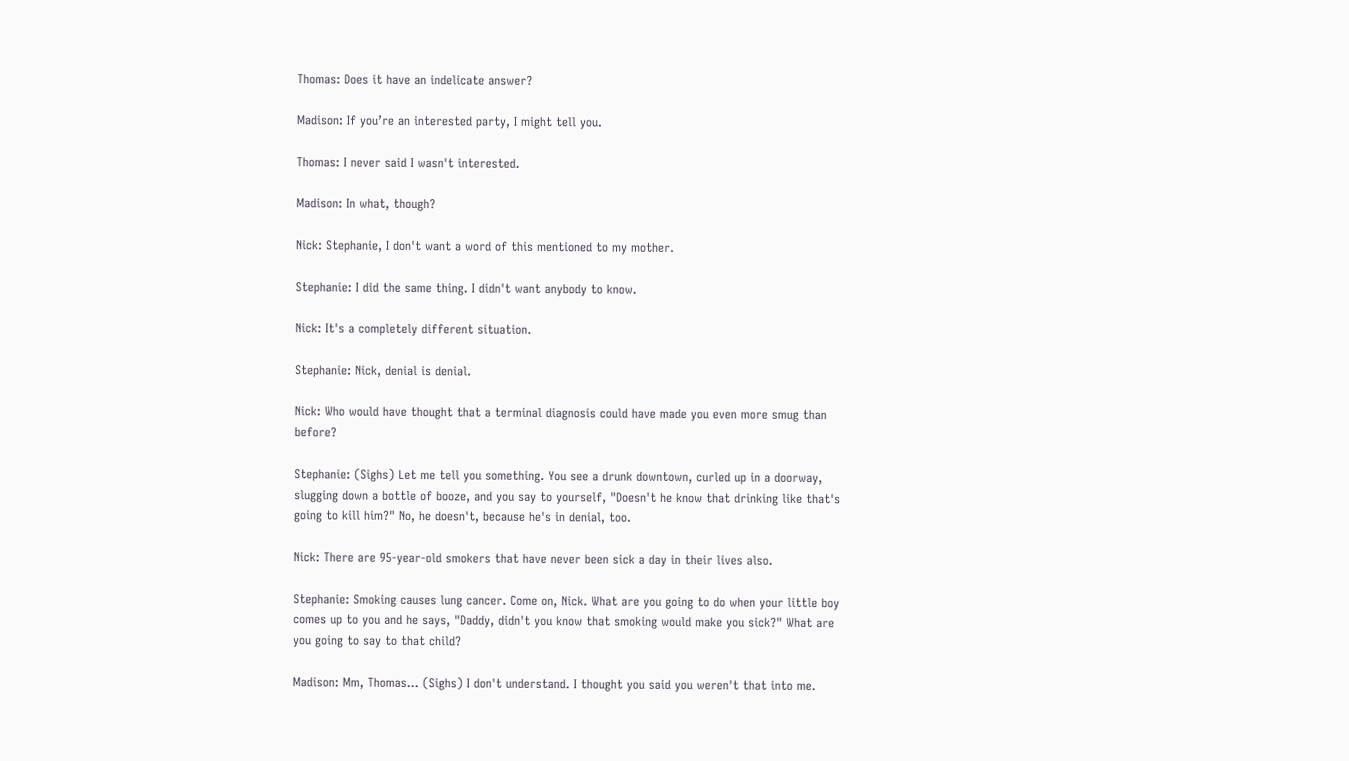Thomas: Does it have an indelicate answer?

Madison: If you’re an interested party, I might tell you.

Thomas: I never said I wasn't interested.

Madison: In what, though?

Nick: Stephanie, I don't want a word of this mentioned to my mother.

Stephanie: I did the same thing. I didn't want anybody to know.

Nick: It's a completely different situation.

Stephanie: Nick, denial is denial.

Nick: Who would have thought that a terminal diagnosis could have made you even more smug than before?

Stephanie: (Sighs) Let me tell you something. You see a drunk downtown, curled up in a doorway, slugging down a bottle of booze, and you say to yourself, "Doesn't he know that drinking like that's going to kill him?" No, he doesn't, because he's in denial, too.

Nick: There are 95-year-old smokers that have never been sick a day in their lives also.

Stephanie: Smoking causes lung cancer. Come on, Nick. What are you going to do when your little boy comes up to you and he says, "Daddy, didn't you know that smoking would make you sick?" What are you going to say to that child?

Madison: Mm, Thomas... (Sighs) I don't understand. I thought you said you weren't that into me.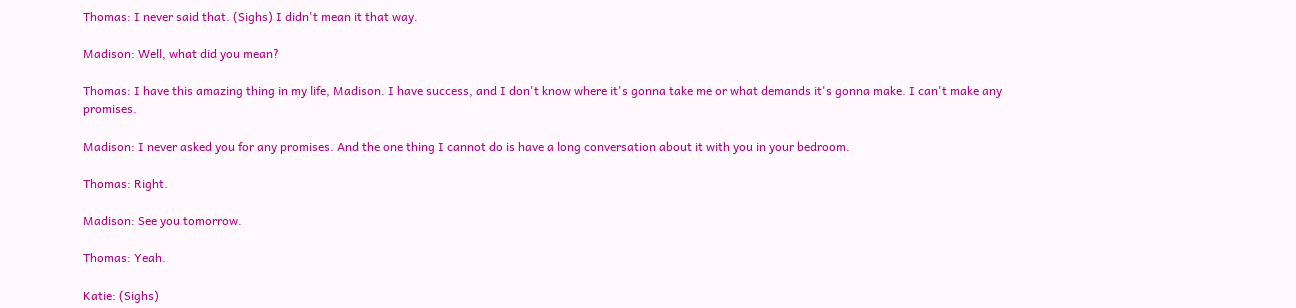Thomas: I never said that. (Sighs) I didn't mean it that way.

Madison: Well, what did you mean?

Thomas: I have this amazing thing in my life, Madison. I have success, and I don't know where it's gonna take me or what demands it's gonna make. I can't make any promises.

Madison: I never asked you for any promises. And the one thing I cannot do is have a long conversation about it with you in your bedroom.

Thomas: Right.

Madison: See you tomorrow.

Thomas: Yeah.

Katie: (Sighs)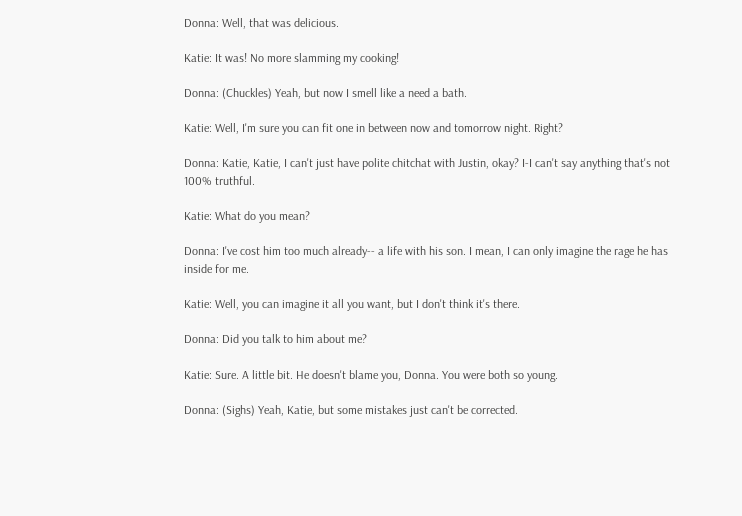Donna: Well, that was delicious.

Katie: It was! No more slamming my cooking!

Donna: (Chuckles) Yeah, but now I smell like a need a bath.

Katie: Well, I'm sure you can fit one in between now and tomorrow night. Right?

Donna: Katie, Katie, I can't just have polite chitchat with Justin, okay? I-I can't say anything that's not 100% truthful.

Katie: What do you mean?

Donna: I've cost him too much already-- a life with his son. I mean, I can only imagine the rage he has inside for me.

Katie: Well, you can imagine it all you want, but I don't think it's there.

Donna: Did you talk to him about me?

Katie: Sure. A little bit. He doesn't blame you, Donna. You were both so young.

Donna: (Sighs) Yeah, Katie, but some mistakes just can't be corrected.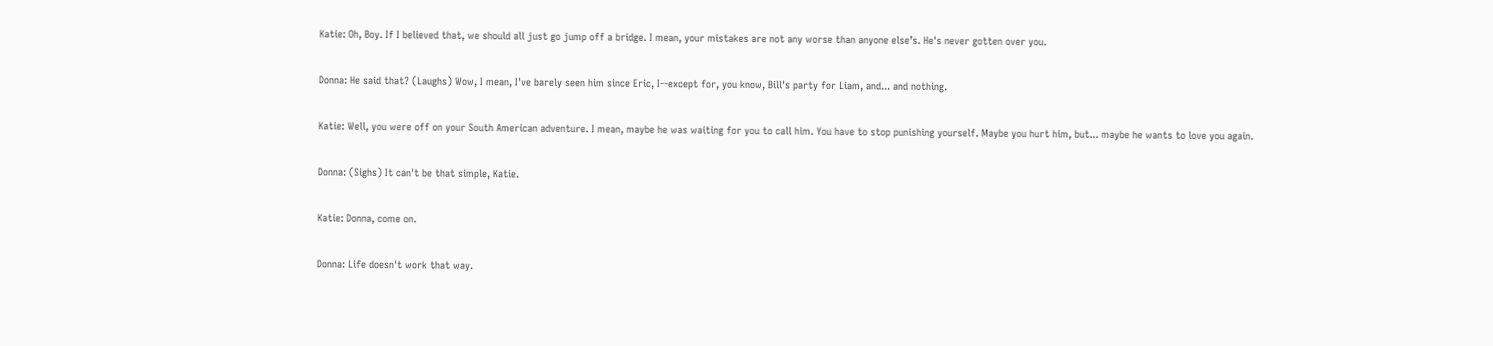Katie: Oh, Boy. If I believed that, we should all just go jump off a bridge. I mean, your mistakes are not any worse than anyone else’s. He's never gotten over you.

Donna: He said that? (Laughs) Wow, I mean, I've barely seen him since Eric, I--except for, you know, Bill's party for Liam, and... and nothing.

Katie: Well, you were off on your South American adventure. I mean, maybe he was waiting for you to call him. You have to stop punishing yourself. Maybe you hurt him, but... maybe he wants to love you again.

Donna: (Sighs) It can't be that simple, Katie.

Katie: Donna, come on.

Donna: Life doesn't work that way.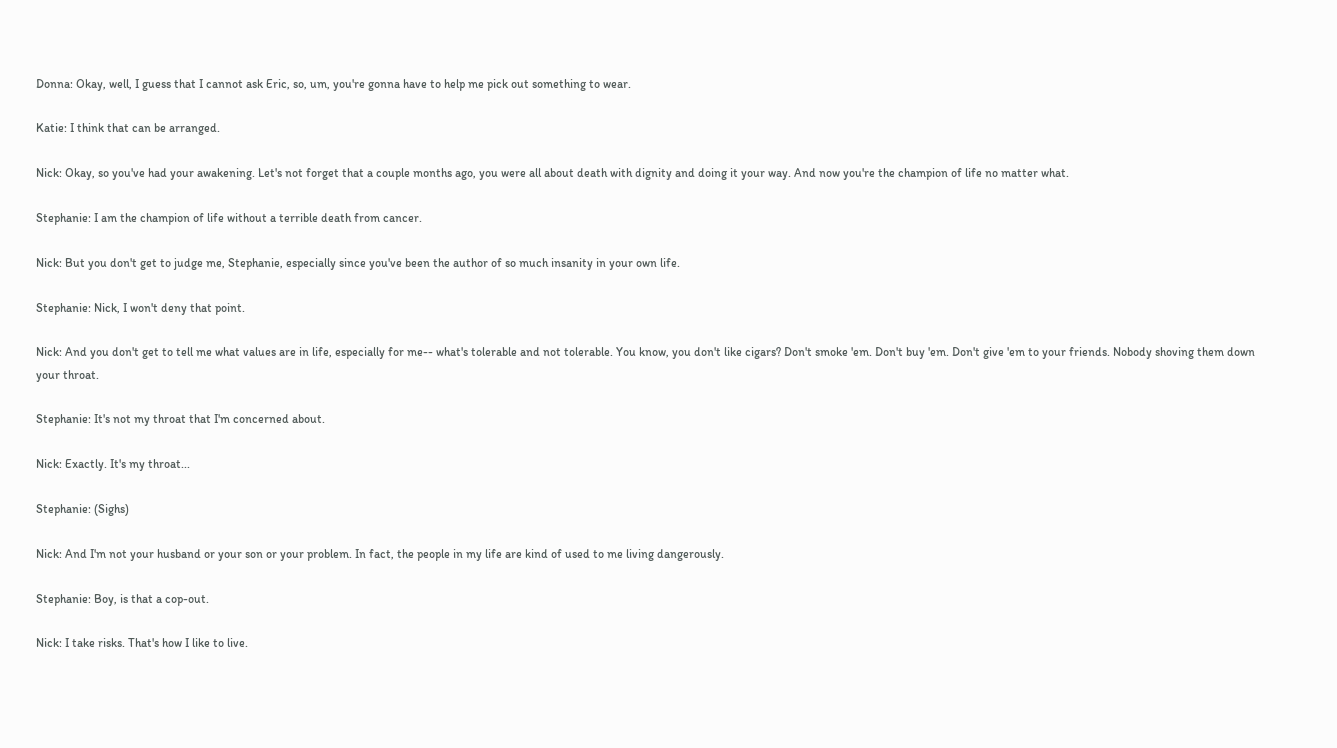Donna: Okay, well, I guess that I cannot ask Eric, so, um, you're gonna have to help me pick out something to wear.

Katie: I think that can be arranged.

Nick: Okay, so you've had your awakening. Let's not forget that a couple months ago, you were all about death with dignity and doing it your way. And now you're the champion of life no matter what.

Stephanie: I am the champion of life without a terrible death from cancer.

Nick: But you don't get to judge me, Stephanie, especially since you've been the author of so much insanity in your own life.

Stephanie: Nick, I won't deny that point.

Nick: And you don't get to tell me what values are in life, especially for me-- what's tolerable and not tolerable. You know, you don't like cigars? Don't smoke 'em. Don't buy 'em. Don't give 'em to your friends. Nobody shoving them down your throat.

Stephanie: It's not my throat that I'm concerned about.

Nick: Exactly. It's my throat...

Stephanie: (Sighs)

Nick: And I'm not your husband or your son or your problem. In fact, the people in my life are kind of used to me living dangerously.

Stephanie: Boy, is that a cop-out.

Nick: I take risks. That's how I like to live.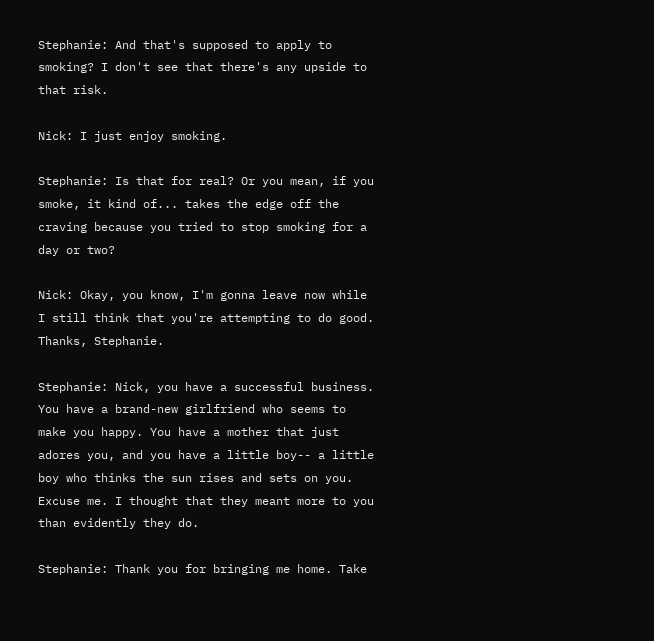Stephanie: And that's supposed to apply to smoking? I don't see that there's any upside to that risk.

Nick: I just enjoy smoking.

Stephanie: Is that for real? Or you mean, if you smoke, it kind of... takes the edge off the craving because you tried to stop smoking for a day or two?

Nick: Okay, you know, I'm gonna leave now while I still think that you're attempting to do good. Thanks, Stephanie.

Stephanie: Nick, you have a successful business. You have a brand-new girlfriend who seems to make you happy. You have a mother that just adores you, and you have a little boy-- a little boy who thinks the sun rises and sets on you. Excuse me. I thought that they meant more to you than evidently they do.

Stephanie: Thank you for bringing me home. Take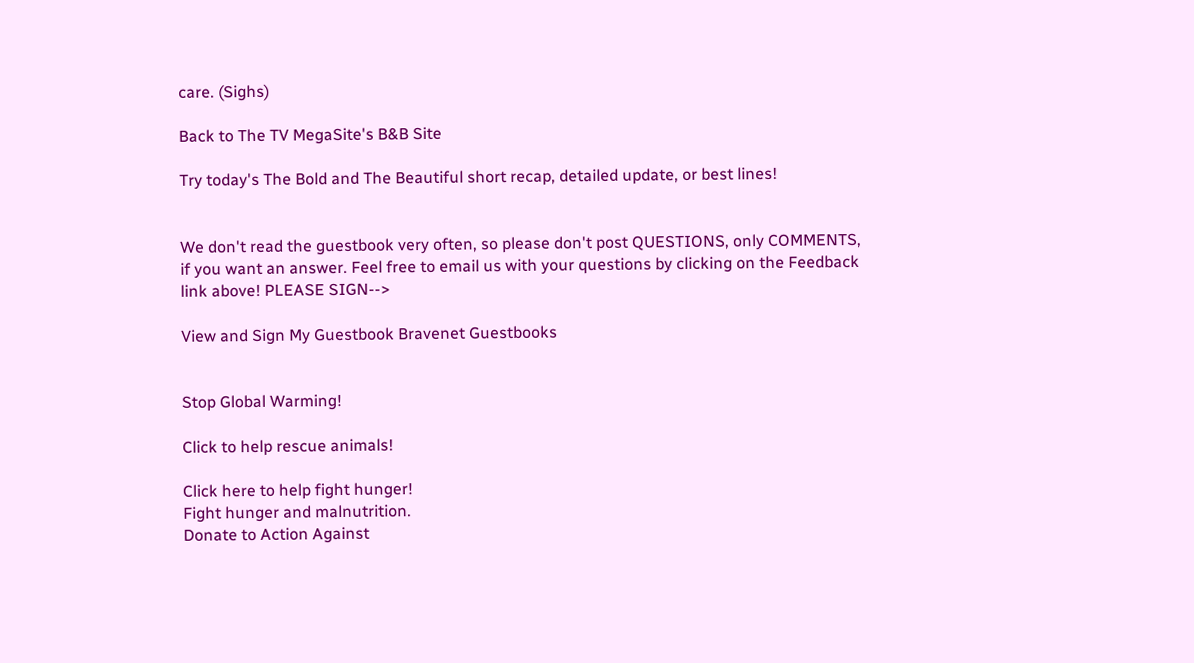care. (Sighs)

Back to The TV MegaSite's B&B Site

Try today's The Bold and The Beautiful short recap, detailed update, or best lines!


We don't read the guestbook very often, so please don't post QUESTIONS, only COMMENTS, if you want an answer. Feel free to email us with your questions by clicking on the Feedback link above! PLEASE SIGN-->

View and Sign My Guestbook Bravenet Guestbooks


Stop Global Warming!

Click to help rescue animals!

Click here to help fight hunger!
Fight hunger and malnutrition.
Donate to Action Against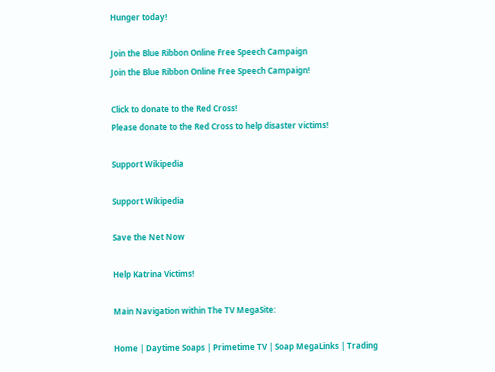Hunger today!

Join the Blue Ribbon Online Free Speech Campaign
Join the Blue Ribbon Online Free Speech Campaign!

Click to donate to the Red Cross!
Please donate to the Red Cross to help disaster victims!

Support Wikipedia

Support Wikipedia

Save the Net Now

Help Katrina Victims!

Main Navigation within The TV MegaSite:

Home | Daytime Soaps | Primetime TV | Soap MegaLinks | Trading